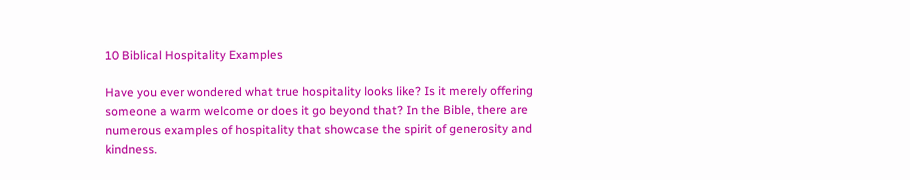10 Biblical Hospitality Examples

Have you ever wondered what true hospitality looks like? Is it merely offering someone a warm welcome or does it go beyond that? In the Bible, there are numerous examples of hospitality that showcase the spirit of generosity and kindness.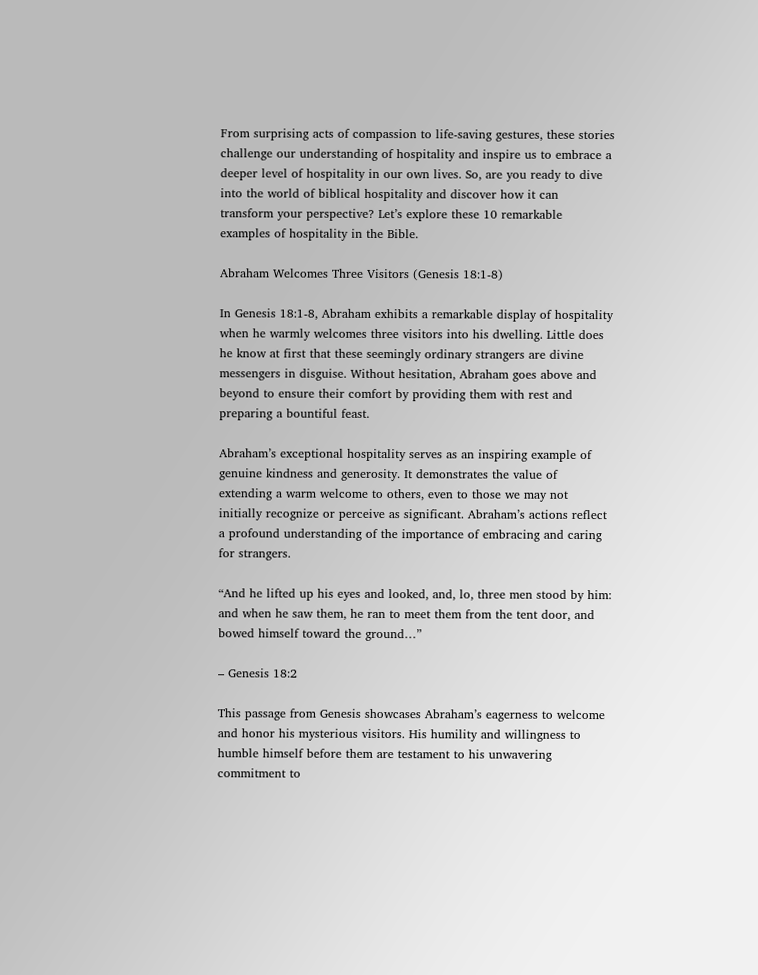From surprising acts of compassion to life-saving gestures, these stories challenge our understanding of hospitality and inspire us to embrace a deeper level of hospitality in our own lives. So, are you ready to dive into the world of biblical hospitality and discover how it can transform your perspective? Let’s explore these 10 remarkable examples of hospitality in the Bible.

Abraham Welcomes Three Visitors (Genesis 18:1-8)

In Genesis 18:1-8, Abraham exhibits a remarkable display of hospitality when he warmly welcomes three visitors into his dwelling. Little does he know at first that these seemingly ordinary strangers are divine messengers in disguise. Without hesitation, Abraham goes above and beyond to ensure their comfort by providing them with rest and preparing a bountiful feast.

Abraham’s exceptional hospitality serves as an inspiring example of genuine kindness and generosity. It demonstrates the value of extending a warm welcome to others, even to those we may not initially recognize or perceive as significant. Abraham’s actions reflect a profound understanding of the importance of embracing and caring for strangers.

“And he lifted up his eyes and looked, and, lo, three men stood by him: and when he saw them, he ran to meet them from the tent door, and bowed himself toward the ground…”

– Genesis 18:2

This passage from Genesis showcases Abraham’s eagerness to welcome and honor his mysterious visitors. His humility and willingness to humble himself before them are testament to his unwavering commitment to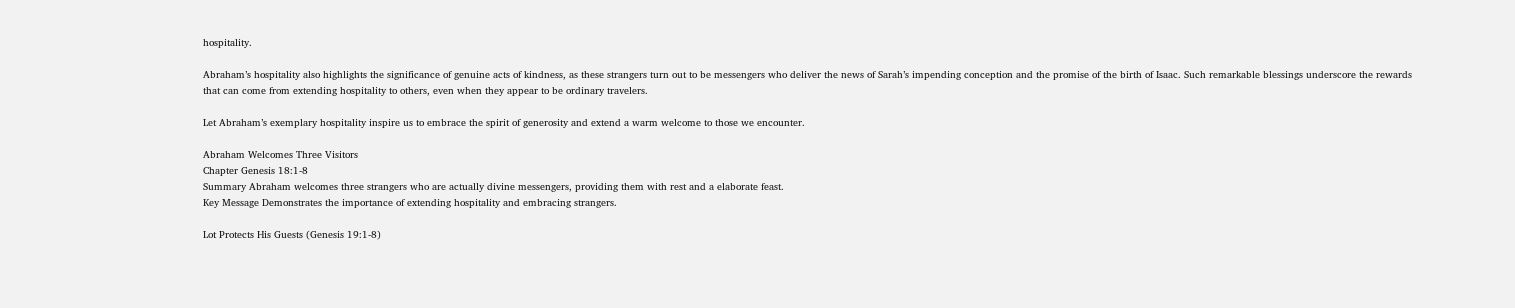hospitality.

Abraham’s hospitality also highlights the significance of genuine acts of kindness, as these strangers turn out to be messengers who deliver the news of Sarah’s impending conception and the promise of the birth of Isaac. Such remarkable blessings underscore the rewards that can come from extending hospitality to others, even when they appear to be ordinary travelers.

Let Abraham’s exemplary hospitality inspire us to embrace the spirit of generosity and extend a warm welcome to those we encounter.

Abraham Welcomes Three Visitors
Chapter Genesis 18:1-8
Summary Abraham welcomes three strangers who are actually divine messengers, providing them with rest and a elaborate feast.
Key Message Demonstrates the importance of extending hospitality and embracing strangers.

Lot Protects His Guests (Genesis 19:1-8)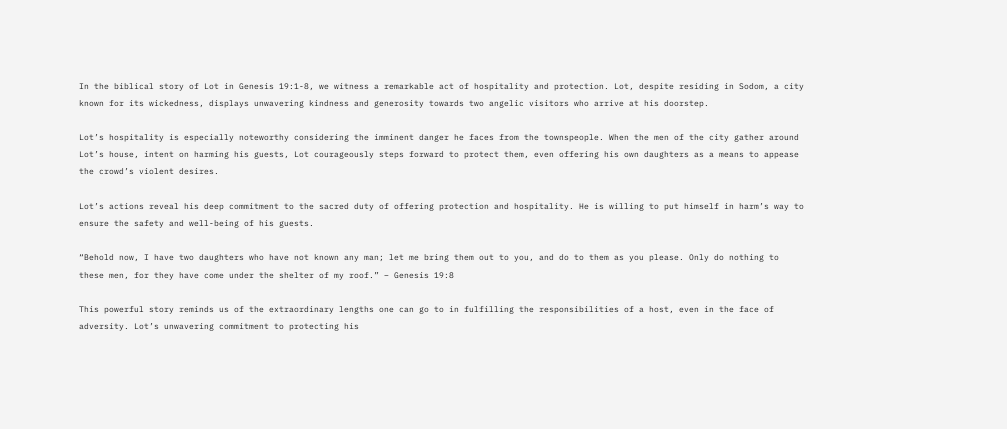In the biblical story of Lot in Genesis 19:1-8, we witness a remarkable act of hospitality and protection. Lot, despite residing in Sodom, a city known for its wickedness, displays unwavering kindness and generosity towards two angelic visitors who arrive at his doorstep.

Lot’s hospitality is especially noteworthy considering the imminent danger he faces from the townspeople. When the men of the city gather around Lot’s house, intent on harming his guests, Lot courageously steps forward to protect them, even offering his own daughters as a means to appease the crowd’s violent desires.

Lot’s actions reveal his deep commitment to the sacred duty of offering protection and hospitality. He is willing to put himself in harm’s way to ensure the safety and well-being of his guests.

“Behold now, I have two daughters who have not known any man; let me bring them out to you, and do to them as you please. Only do nothing to these men, for they have come under the shelter of my roof.” – Genesis 19:8

This powerful story reminds us of the extraordinary lengths one can go to in fulfilling the responsibilities of a host, even in the face of adversity. Lot’s unwavering commitment to protecting his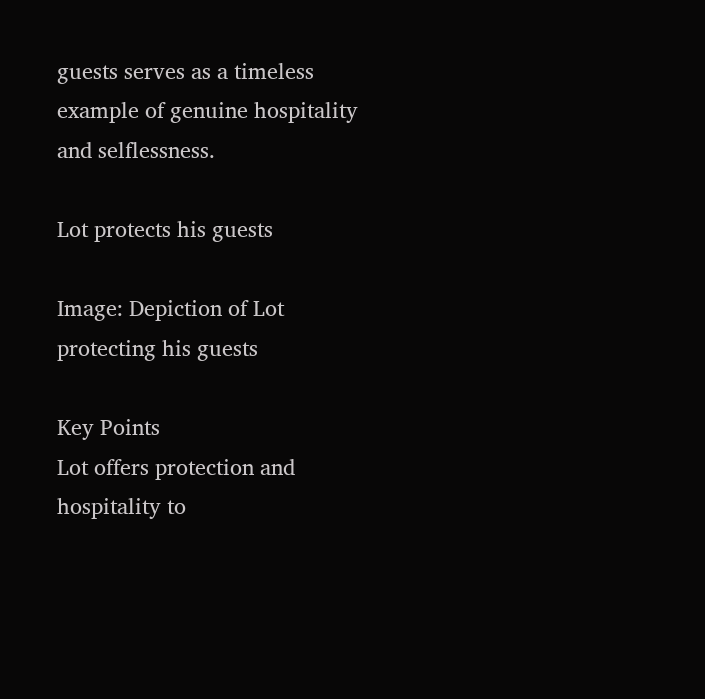guests serves as a timeless example of genuine hospitality and selflessness.

Lot protects his guests

Image: Depiction of Lot protecting his guests

Key Points
Lot offers protection and hospitality to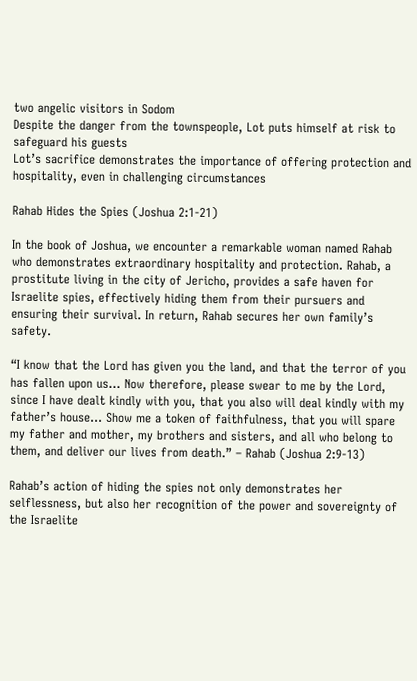two angelic visitors in Sodom
Despite the danger from the townspeople, Lot puts himself at risk to safeguard his guests
Lot’s sacrifice demonstrates the importance of offering protection and hospitality, even in challenging circumstances

Rahab Hides the Spies (Joshua 2:1-21)

In the book of Joshua, we encounter a remarkable woman named Rahab who demonstrates extraordinary hospitality and protection. Rahab, a prostitute living in the city of Jericho, provides a safe haven for Israelite spies, effectively hiding them from their pursuers and ensuring their survival. In return, Rahab secures her own family’s safety.

“I know that the Lord has given you the land, and that the terror of you has fallen upon us… Now therefore, please swear to me by the Lord, since I have dealt kindly with you, that you also will deal kindly with my father’s house… Show me a token of faithfulness, that you will spare my father and mother, my brothers and sisters, and all who belong to them, and deliver our lives from death.” – Rahab (Joshua 2:9-13)

Rahab’s action of hiding the spies not only demonstrates her selflessness, but also her recognition of the power and sovereignty of the Israelite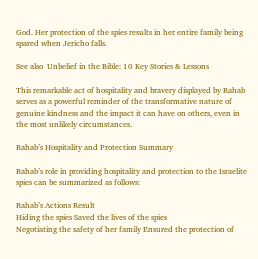God. Her protection of the spies results in her entire family being spared when Jericho falls.

See also  Unbelief in the Bible: 10 Key Stories & Lessons

This remarkable act of hospitality and bravery displayed by Rahab serves as a powerful reminder of the transformative nature of genuine kindness and the impact it can have on others, even in the most unlikely circumstances.

Rahab’s Hospitality and Protection Summary

Rahab’s role in providing hospitality and protection to the Israelite spies can be summarized as follows:

Rahab’s Actions Result
Hiding the spies Saved the lives of the spies
Negotiating the safety of her family Ensured the protection of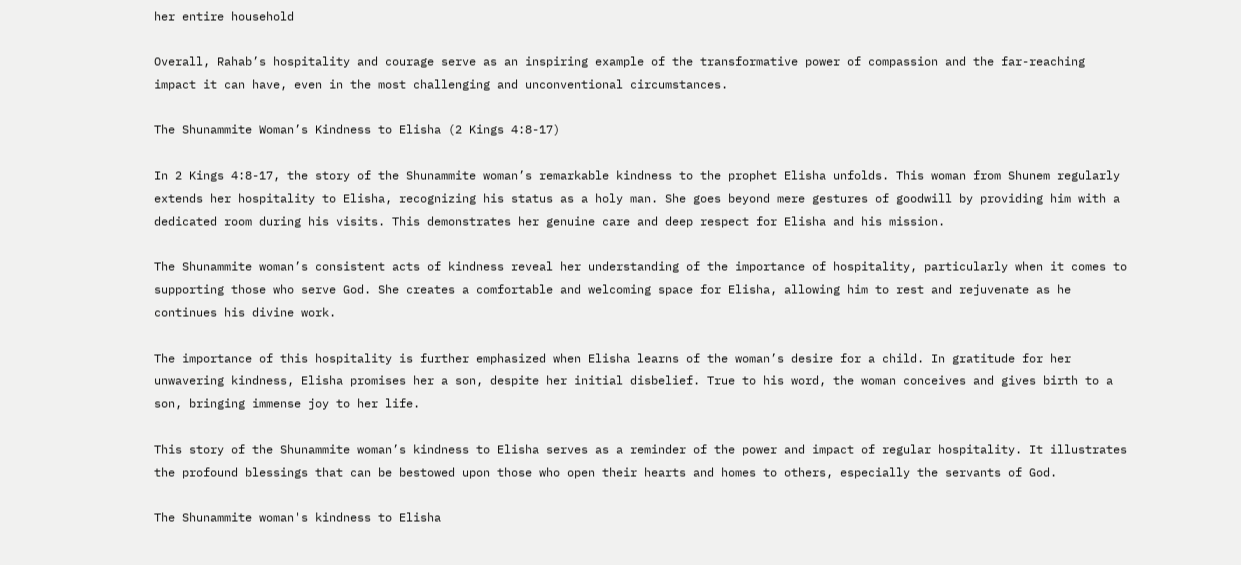her entire household

Overall, Rahab’s hospitality and courage serve as an inspiring example of the transformative power of compassion and the far-reaching impact it can have, even in the most challenging and unconventional circumstances.

The Shunammite Woman’s Kindness to Elisha (2 Kings 4:8-17)

In 2 Kings 4:8-17, the story of the Shunammite woman’s remarkable kindness to the prophet Elisha unfolds. This woman from Shunem regularly extends her hospitality to Elisha, recognizing his status as a holy man. She goes beyond mere gestures of goodwill by providing him with a dedicated room during his visits. This demonstrates her genuine care and deep respect for Elisha and his mission.

The Shunammite woman’s consistent acts of kindness reveal her understanding of the importance of hospitality, particularly when it comes to supporting those who serve God. She creates a comfortable and welcoming space for Elisha, allowing him to rest and rejuvenate as he continues his divine work.

The importance of this hospitality is further emphasized when Elisha learns of the woman’s desire for a child. In gratitude for her unwavering kindness, Elisha promises her a son, despite her initial disbelief. True to his word, the woman conceives and gives birth to a son, bringing immense joy to her life.

This story of the Shunammite woman’s kindness to Elisha serves as a reminder of the power and impact of regular hospitality. It illustrates the profound blessings that can be bestowed upon those who open their hearts and homes to others, especially the servants of God.

The Shunammite woman's kindness to Elisha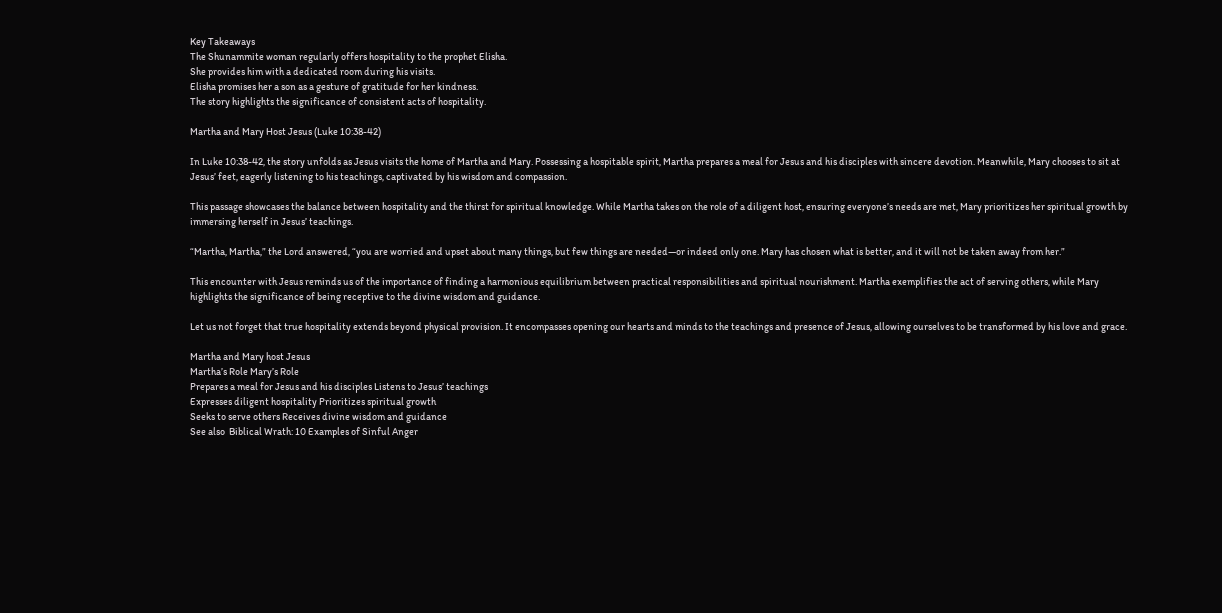Key Takeaways
The Shunammite woman regularly offers hospitality to the prophet Elisha.
She provides him with a dedicated room during his visits.
Elisha promises her a son as a gesture of gratitude for her kindness.
The story highlights the significance of consistent acts of hospitality.

Martha and Mary Host Jesus (Luke 10:38-42)

In Luke 10:38-42, the story unfolds as Jesus visits the home of Martha and Mary. Possessing a hospitable spirit, Martha prepares a meal for Jesus and his disciples with sincere devotion. Meanwhile, Mary chooses to sit at Jesus’ feet, eagerly listening to his teachings, captivated by his wisdom and compassion.

This passage showcases the balance between hospitality and the thirst for spiritual knowledge. While Martha takes on the role of a diligent host, ensuring everyone’s needs are met, Mary prioritizes her spiritual growth by immersing herself in Jesus’ teachings.

“Martha, Martha,” the Lord answered, “you are worried and upset about many things, but few things are needed—or indeed only one. Mary has chosen what is better, and it will not be taken away from her.”

This encounter with Jesus reminds us of the importance of finding a harmonious equilibrium between practical responsibilities and spiritual nourishment. Martha exemplifies the act of serving others, while Mary highlights the significance of being receptive to the divine wisdom and guidance.

Let us not forget that true hospitality extends beyond physical provision. It encompasses opening our hearts and minds to the teachings and presence of Jesus, allowing ourselves to be transformed by his love and grace.

Martha and Mary host Jesus
Martha’s Role Mary’s Role
Prepares a meal for Jesus and his disciples Listens to Jesus’ teachings
Expresses diligent hospitality Prioritizes spiritual growth
Seeks to serve others Receives divine wisdom and guidance
See also  Biblical Wrath: 10 Examples of Sinful Anger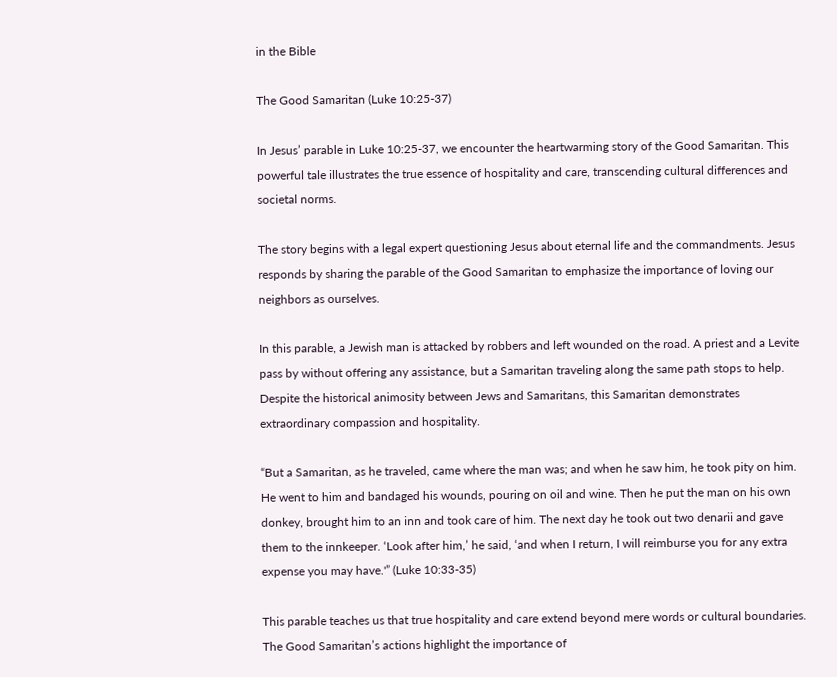in the Bible

The Good Samaritan (Luke 10:25-37)

In Jesus’ parable in Luke 10:25-37, we encounter the heartwarming story of the Good Samaritan. This powerful tale illustrates the true essence of hospitality and care, transcending cultural differences and societal norms.

The story begins with a legal expert questioning Jesus about eternal life and the commandments. Jesus responds by sharing the parable of the Good Samaritan to emphasize the importance of loving our neighbors as ourselves.

In this parable, a Jewish man is attacked by robbers and left wounded on the road. A priest and a Levite pass by without offering any assistance, but a Samaritan traveling along the same path stops to help. Despite the historical animosity between Jews and Samaritans, this Samaritan demonstrates extraordinary compassion and hospitality.

“But a Samaritan, as he traveled, came where the man was; and when he saw him, he took pity on him. He went to him and bandaged his wounds, pouring on oil and wine. Then he put the man on his own donkey, brought him to an inn and took care of him. The next day he took out two denarii and gave them to the innkeeper. ‘Look after him,’ he said, ‘and when I return, I will reimburse you for any extra expense you may have.'” (Luke 10:33-35)

This parable teaches us that true hospitality and care extend beyond mere words or cultural boundaries. The Good Samaritan’s actions highlight the importance of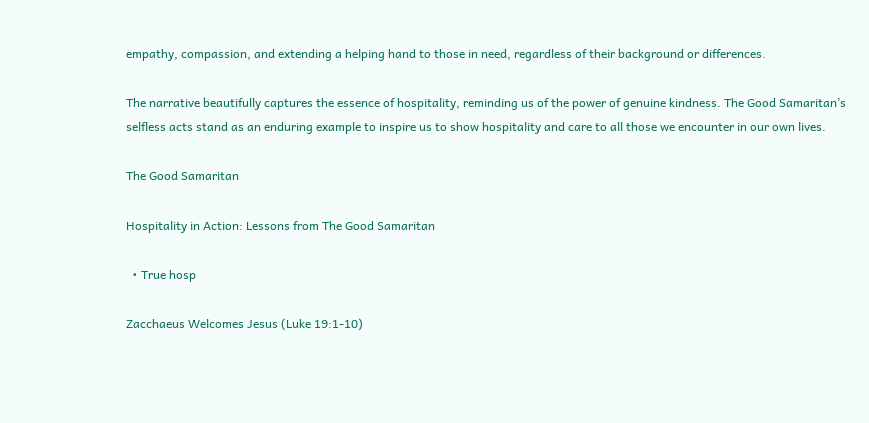empathy, compassion, and extending a helping hand to those in need, regardless of their background or differences.

The narrative beautifully captures the essence of hospitality, reminding us of the power of genuine kindness. The Good Samaritan’s selfless acts stand as an enduring example to inspire us to show hospitality and care to all those we encounter in our own lives.

The Good Samaritan

Hospitality in Action: Lessons from The Good Samaritan

  • True hosp

Zacchaeus Welcomes Jesus (Luke 19:1-10)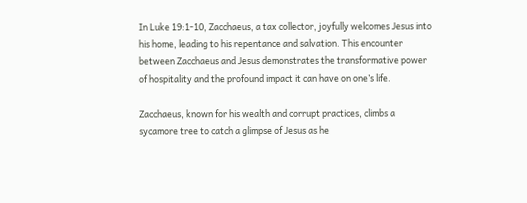In Luke 19:1-10, Zacchaeus, a tax collector, joyfully welcomes Jesus into his home, leading to his repentance and salvation. This encounter between Zacchaeus and Jesus demonstrates the transformative power of hospitality and the profound impact it can have on one’s life.

Zacchaeus, known for his wealth and corrupt practices, climbs a sycamore tree to catch a glimpse of Jesus as he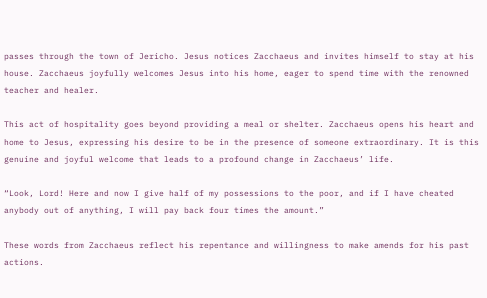passes through the town of Jericho. Jesus notices Zacchaeus and invites himself to stay at his house. Zacchaeus joyfully welcomes Jesus into his home, eager to spend time with the renowned teacher and healer.

This act of hospitality goes beyond providing a meal or shelter. Zacchaeus opens his heart and home to Jesus, expressing his desire to be in the presence of someone extraordinary. It is this genuine and joyful welcome that leads to a profound change in Zacchaeus’ life.

“Look, Lord! Here and now I give half of my possessions to the poor, and if I have cheated anybody out of anything, I will pay back four times the amount.”

These words from Zacchaeus reflect his repentance and willingness to make amends for his past actions.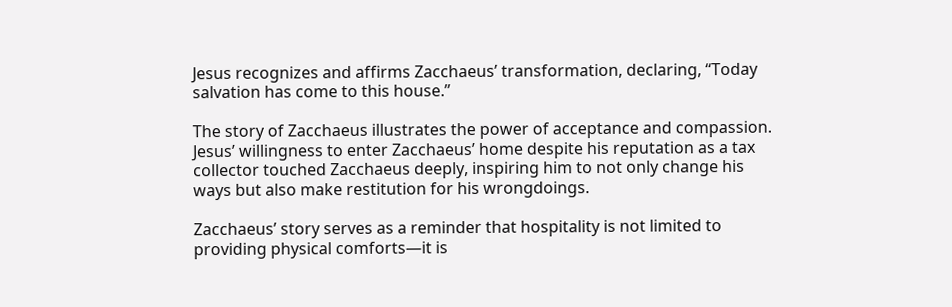Jesus recognizes and affirms Zacchaeus’ transformation, declaring, “Today salvation has come to this house.”

The story of Zacchaeus illustrates the power of acceptance and compassion. Jesus’ willingness to enter Zacchaeus’ home despite his reputation as a tax collector touched Zacchaeus deeply, inspiring him to not only change his ways but also make restitution for his wrongdoings.

Zacchaeus’ story serves as a reminder that hospitality is not limited to providing physical comforts—it is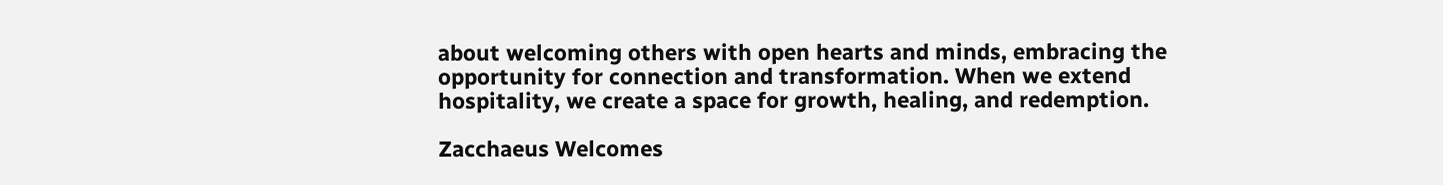about welcoming others with open hearts and minds, embracing the opportunity for connection and transformation. When we extend hospitality, we create a space for growth, healing, and redemption.

Zacchaeus Welcomes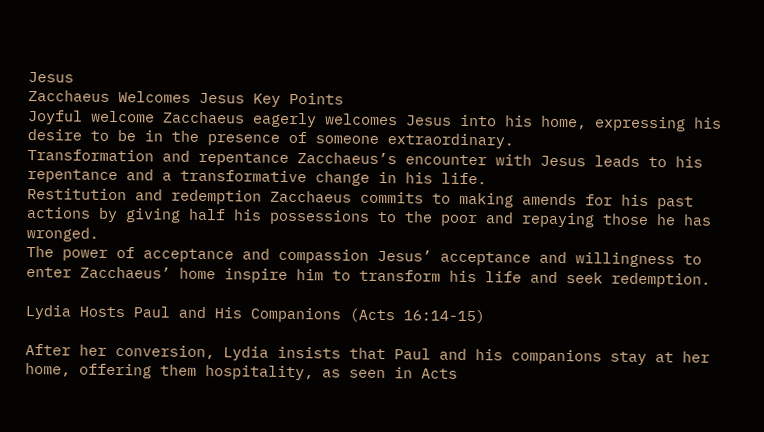Jesus
Zacchaeus Welcomes Jesus Key Points
Joyful welcome Zacchaeus eagerly welcomes Jesus into his home, expressing his desire to be in the presence of someone extraordinary.
Transformation and repentance Zacchaeus’s encounter with Jesus leads to his repentance and a transformative change in his life.
Restitution and redemption Zacchaeus commits to making amends for his past actions by giving half his possessions to the poor and repaying those he has wronged.
The power of acceptance and compassion Jesus’ acceptance and willingness to enter Zacchaeus’ home inspire him to transform his life and seek redemption.

Lydia Hosts Paul and His Companions (Acts 16:14-15)

After her conversion, Lydia insists that Paul and his companions stay at her home, offering them hospitality, as seen in Acts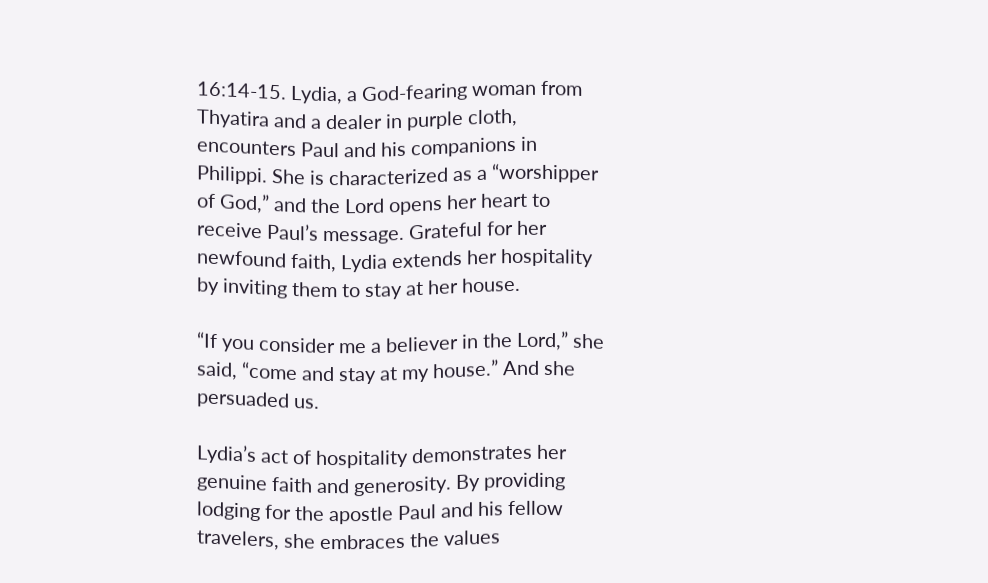16:14-15. Lydia, a God-fearing woman from Thyatira and a dealer in purple cloth, encounters Paul and his companions in Philippi. She is characterized as a “worshipper of God,” and the Lord opens her heart to receive Paul’s message. Grateful for her newfound faith, Lydia extends her hospitality by inviting them to stay at her house.

“If you consider me a believer in the Lord,” she said, “come and stay at my house.” And she persuaded us.

Lydia’s act of hospitality demonstrates her genuine faith and generosity. By providing lodging for the apostle Paul and his fellow travelers, she embraces the values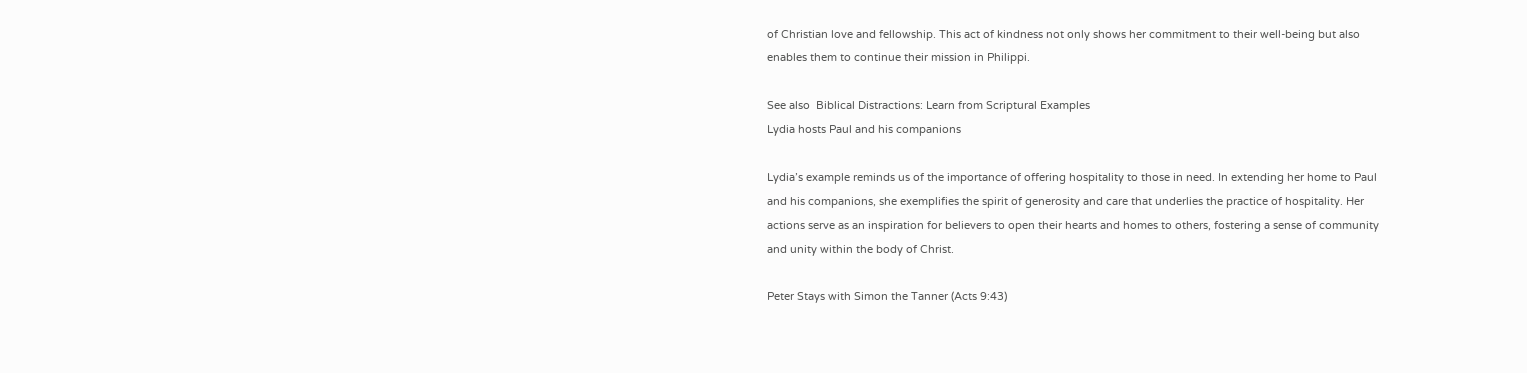of Christian love and fellowship. This act of kindness not only shows her commitment to their well-being but also enables them to continue their mission in Philippi.

See also  Biblical Distractions: Learn from Scriptural Examples
Lydia hosts Paul and his companions

Lydia’s example reminds us of the importance of offering hospitality to those in need. In extending her home to Paul and his companions, she exemplifies the spirit of generosity and care that underlies the practice of hospitality. Her actions serve as an inspiration for believers to open their hearts and homes to others, fostering a sense of community and unity within the body of Christ.

Peter Stays with Simon the Tanner (Acts 9:43)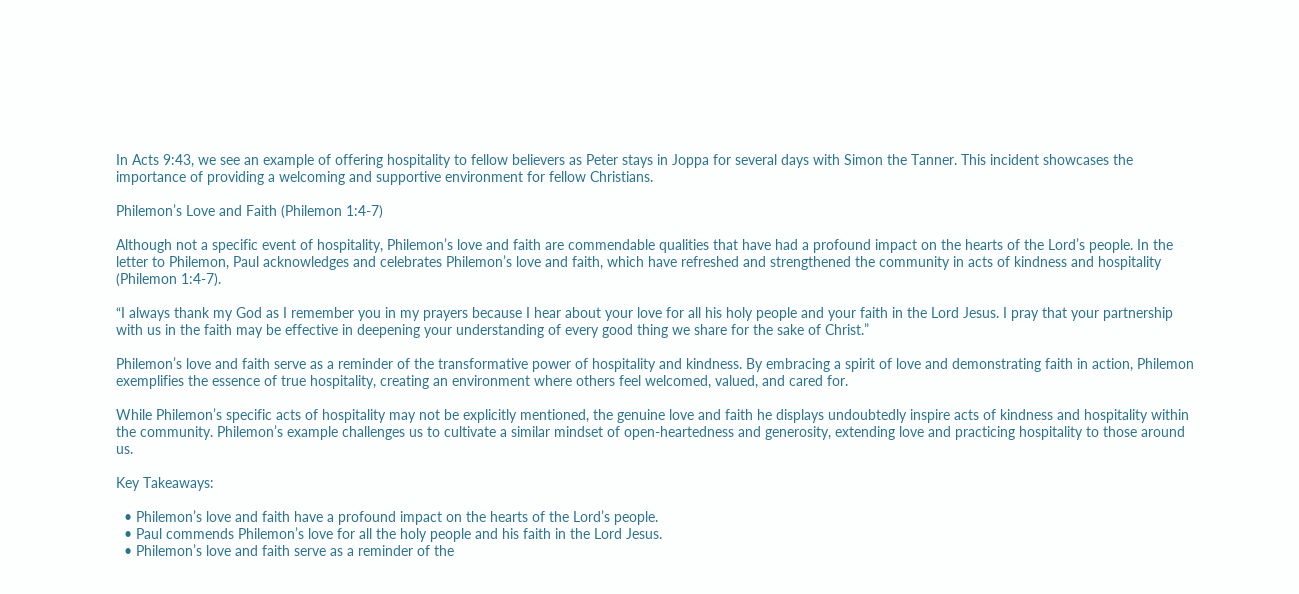In Acts 9:43, we see an example of offering hospitality to fellow believers as Peter stays in Joppa for several days with Simon the Tanner. This incident showcases the importance of providing a welcoming and supportive environment for fellow Christians.

Philemon’s Love and Faith (Philemon 1:4-7)

Although not a specific event of hospitality, Philemon’s love and faith are commendable qualities that have had a profound impact on the hearts of the Lord’s people. In the letter to Philemon, Paul acknowledges and celebrates Philemon’s love and faith, which have refreshed and strengthened the community in acts of kindness and hospitality (Philemon 1:4-7).

“I always thank my God as I remember you in my prayers because I hear about your love for all his holy people and your faith in the Lord Jesus. I pray that your partnership with us in the faith may be effective in deepening your understanding of every good thing we share for the sake of Christ.”

Philemon’s love and faith serve as a reminder of the transformative power of hospitality and kindness. By embracing a spirit of love and demonstrating faith in action, Philemon exemplifies the essence of true hospitality, creating an environment where others feel welcomed, valued, and cared for.

While Philemon’s specific acts of hospitality may not be explicitly mentioned, the genuine love and faith he displays undoubtedly inspire acts of kindness and hospitality within the community. Philemon’s example challenges us to cultivate a similar mindset of open-heartedness and generosity, extending love and practicing hospitality to those around us.

Key Takeaways:

  • Philemon’s love and faith have a profound impact on the hearts of the Lord’s people.
  • Paul commends Philemon’s love for all the holy people and his faith in the Lord Jesus.
  • Philemon’s love and faith serve as a reminder of the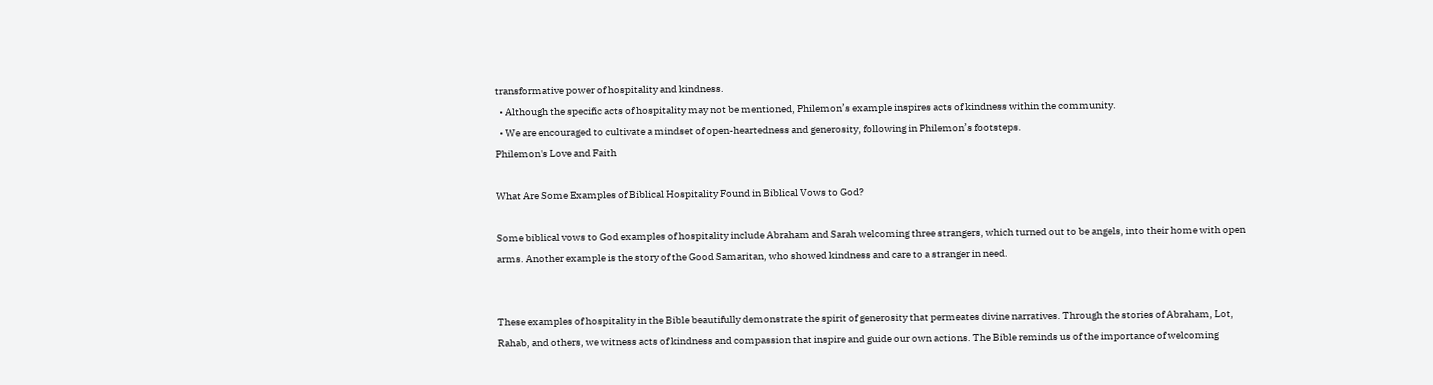transformative power of hospitality and kindness.
  • Although the specific acts of hospitality may not be mentioned, Philemon’s example inspires acts of kindness within the community.
  • We are encouraged to cultivate a mindset of open-heartedness and generosity, following in Philemon’s footsteps.
Philemon's Love and Faith

What Are Some Examples of Biblical Hospitality Found in Biblical Vows to God?

Some biblical vows to God examples of hospitality include Abraham and Sarah welcoming three strangers, which turned out to be angels, into their home with open arms. Another example is the story of the Good Samaritan, who showed kindness and care to a stranger in need.


These examples of hospitality in the Bible beautifully demonstrate the spirit of generosity that permeates divine narratives. Through the stories of Abraham, Lot, Rahab, and others, we witness acts of kindness and compassion that inspire and guide our own actions. The Bible reminds us of the importance of welcoming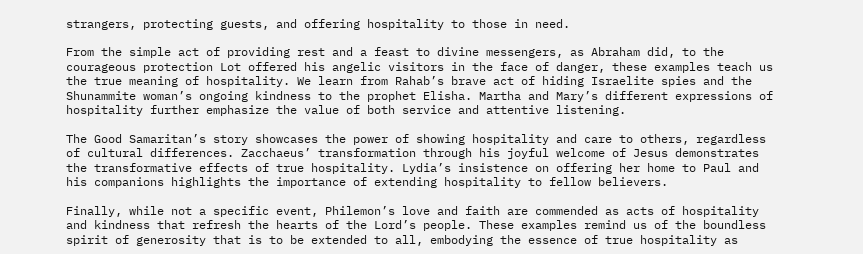strangers, protecting guests, and offering hospitality to those in need.

From the simple act of providing rest and a feast to divine messengers, as Abraham did, to the courageous protection Lot offered his angelic visitors in the face of danger, these examples teach us the true meaning of hospitality. We learn from Rahab’s brave act of hiding Israelite spies and the Shunammite woman’s ongoing kindness to the prophet Elisha. Martha and Mary’s different expressions of hospitality further emphasize the value of both service and attentive listening.

The Good Samaritan’s story showcases the power of showing hospitality and care to others, regardless of cultural differences. Zacchaeus’ transformation through his joyful welcome of Jesus demonstrates the transformative effects of true hospitality. Lydia’s insistence on offering her home to Paul and his companions highlights the importance of extending hospitality to fellow believers.

Finally, while not a specific event, Philemon’s love and faith are commended as acts of hospitality and kindness that refresh the hearts of the Lord’s people. These examples remind us of the boundless spirit of generosity that is to be extended to all, embodying the essence of true hospitality as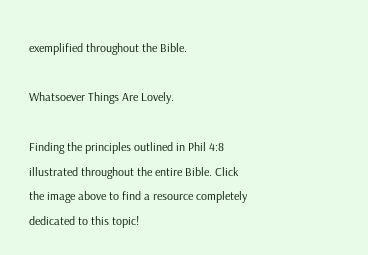exemplified throughout the Bible.

Whatsoever Things Are Lovely.

Finding the principles outlined in Phil 4:8 illustrated throughout the entire Bible. Click the image above to find a resource completely dedicated to this topic!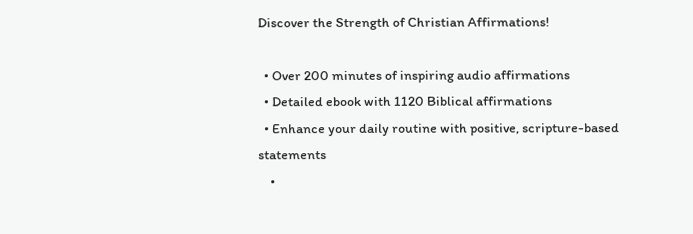Discover the Strength of Christian Affirmations!

  • Over 200 minutes of inspiring audio affirmations
  • Detailed ebook with 1120 Biblical affirmations
  • Enhance your daily routine with positive, scripture-based statements
    •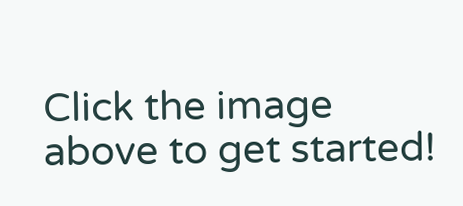Click the image above to get started!